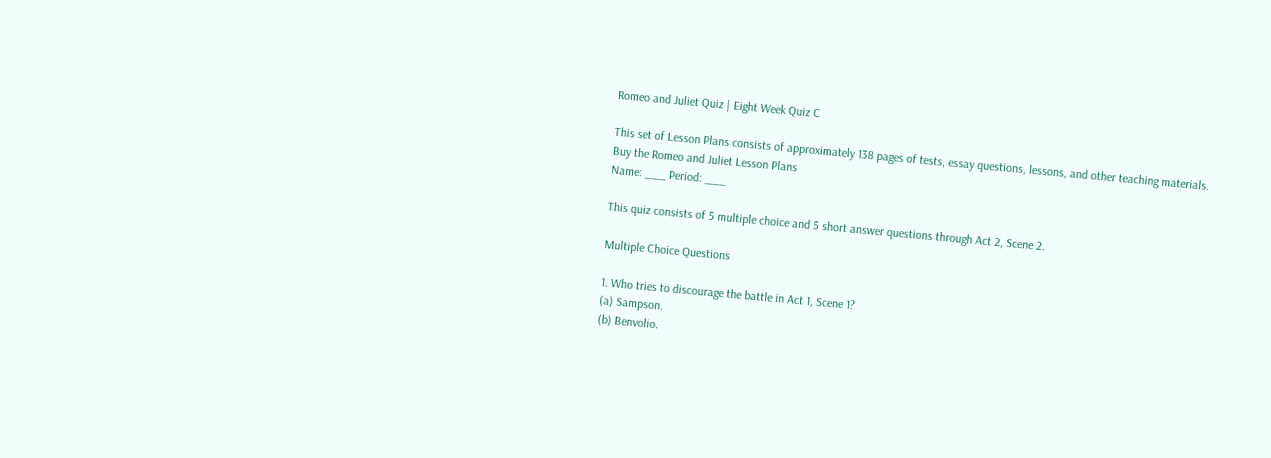Romeo and Juliet Quiz | Eight Week Quiz C

This set of Lesson Plans consists of approximately 138 pages of tests, essay questions, lessons, and other teaching materials.
Buy the Romeo and Juliet Lesson Plans
Name: ___ Period: ___

This quiz consists of 5 multiple choice and 5 short answer questions through Act 2, Scene 2.

Multiple Choice Questions

1. Who tries to discourage the battle in Act 1, Scene 1?
(a) Sampson.
(b) Benvolio.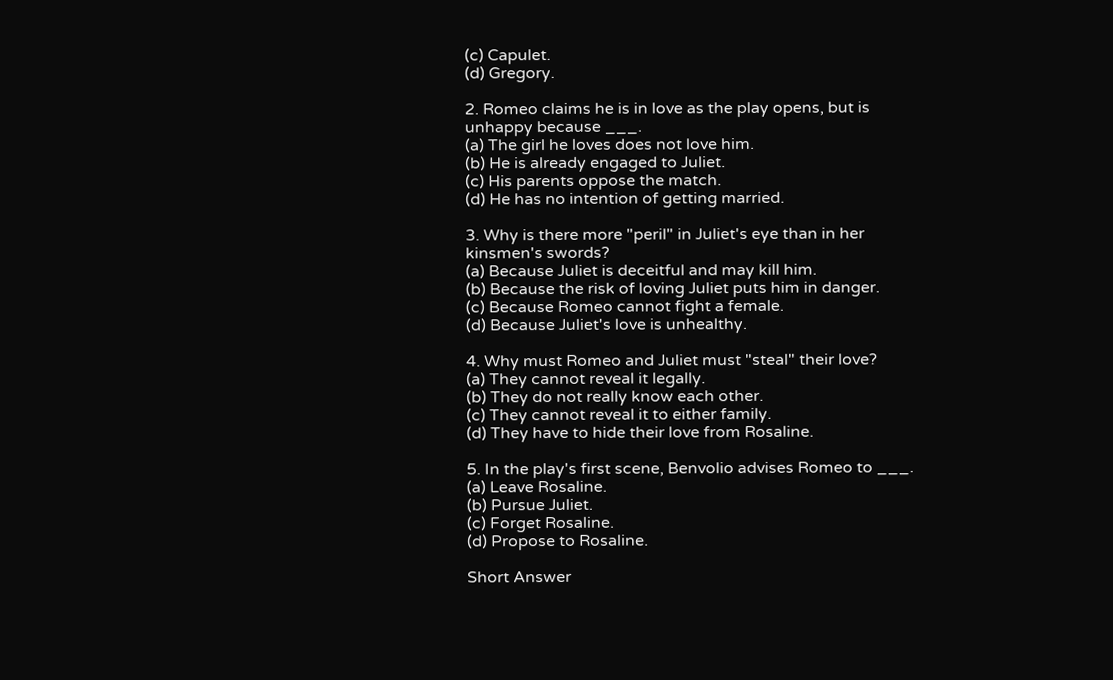(c) Capulet.
(d) Gregory.

2. Romeo claims he is in love as the play opens, but is unhappy because ___.
(a) The girl he loves does not love him.
(b) He is already engaged to Juliet.
(c) His parents oppose the match.
(d) He has no intention of getting married.

3. Why is there more "peril" in Juliet's eye than in her kinsmen's swords?
(a) Because Juliet is deceitful and may kill him.
(b) Because the risk of loving Juliet puts him in danger.
(c) Because Romeo cannot fight a female.
(d) Because Juliet's love is unhealthy.

4. Why must Romeo and Juliet must "steal" their love?
(a) They cannot reveal it legally.
(b) They do not really know each other.
(c) They cannot reveal it to either family.
(d) They have to hide their love from Rosaline.

5. In the play's first scene, Benvolio advises Romeo to ___.
(a) Leave Rosaline.
(b) Pursue Juliet.
(c) Forget Rosaline.
(d) Propose to Rosaline.

Short Answer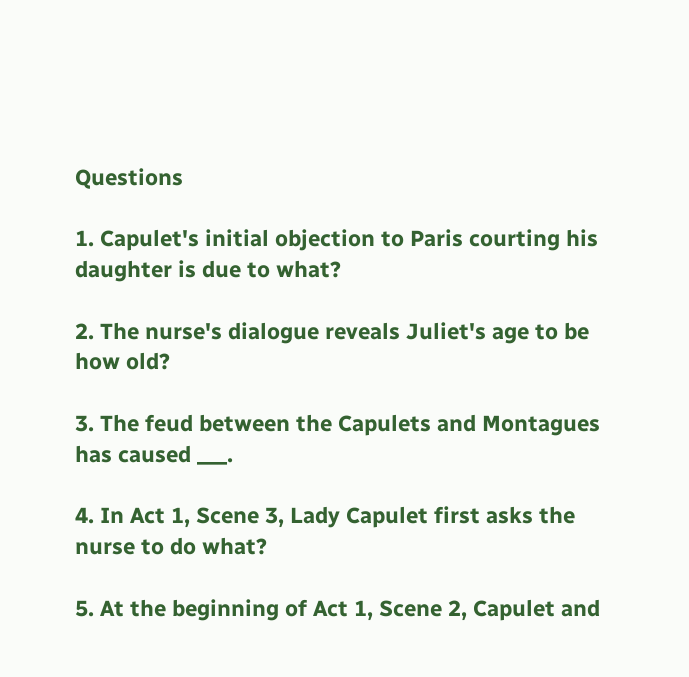Questions

1. Capulet's initial objection to Paris courting his daughter is due to what?

2. The nurse's dialogue reveals Juliet's age to be how old?

3. The feud between the Capulets and Montagues has caused ___.

4. In Act 1, Scene 3, Lady Capulet first asks the nurse to do what?

5. At the beginning of Act 1, Scene 2, Capulet and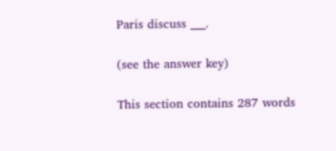Paris discuss ___.

(see the answer key)

This section contains 287 words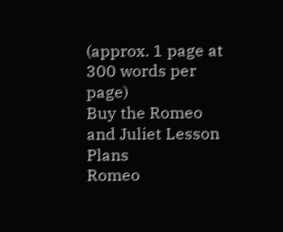(approx. 1 page at 300 words per page)
Buy the Romeo and Juliet Lesson Plans
Romeo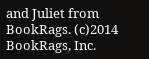and Juliet from BookRags. (c)2014 BookRags, Inc.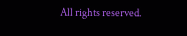All rights reserved.